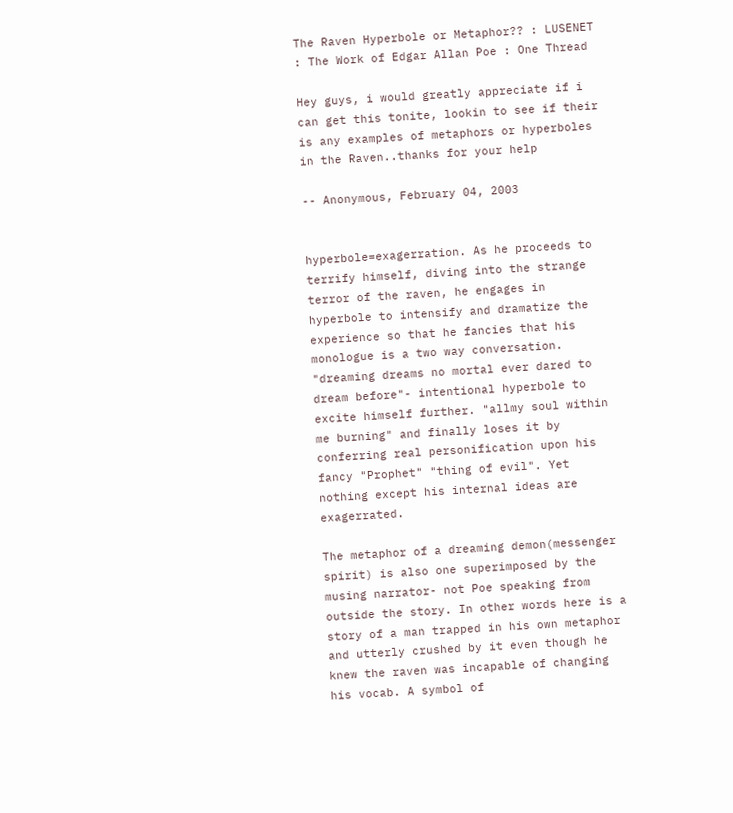The Raven Hyperbole or Metaphor?? : LUSENET : The Work of Edgar Allan Poe : One Thread

Hey guys, i would greatly appreciate if i can get this tonite, lookin to see if their is any examples of metaphors or hyperboles in the Raven..thanks for your help

-- Anonymous, February 04, 2003


hyperbole=exagerration. As he proceeds to terrify himself, diving into the strange terror of the raven, he engages in hyperbole to intensify and dramatize the experience so that he fancies that his monologue is a two way conversation. "dreaming dreams no mortal ever dared to dream before"- intentional hyperbole to excite himself further. "allmy soul within me burning" and finally loses it by conferring real personification upon his fancy "Prophet" "thing of evil". Yet nothing except his internal ideas are exagerrated.

The metaphor of a dreaming demon(messenger spirit) is also one superimposed by the musing narrator- not Poe speaking from outside the story. In other words here is a story of a man trapped in his own metaphor and utterly crushed by it even though he knew the raven was incapable of changing his vocab. A symbol of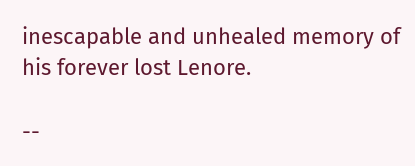inescapable and unhealed memory of his forever lost Lenore.

--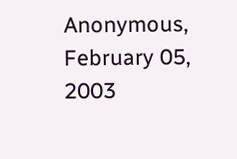Anonymous, February 05, 2003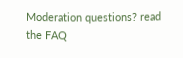Moderation questions? read the FAQ